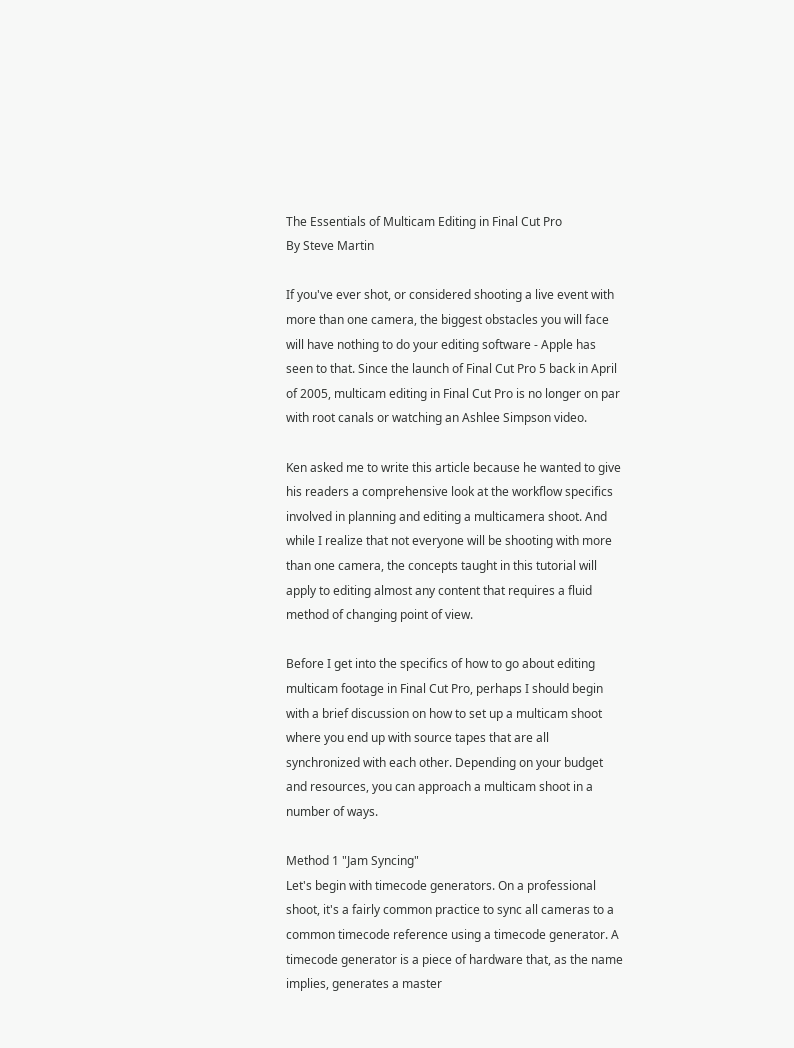The Essentials of Multicam Editing in Final Cut Pro
By Steve Martin

If you've ever shot, or considered shooting a live event with more than one camera, the biggest obstacles you will face will have nothing to do your editing software - Apple has seen to that. Since the launch of Final Cut Pro 5 back in April of 2005, multicam editing in Final Cut Pro is no longer on par with root canals or watching an Ashlee Simpson video.

Ken asked me to write this article because he wanted to give his readers a comprehensive look at the workflow specifics involved in planning and editing a multicamera shoot. And while I realize that not everyone will be shooting with more than one camera, the concepts taught in this tutorial will apply to editing almost any content that requires a fluid method of changing point of view.

Before I get into the specifics of how to go about editing multicam footage in Final Cut Pro, perhaps I should begin with a brief discussion on how to set up a multicam shoot where you end up with source tapes that are all synchronized with each other. Depending on your budget and resources, you can approach a multicam shoot in a number of ways.

Method 1 "Jam Syncing"
Let's begin with timecode generators. On a professional shoot, it's a fairly common practice to sync all cameras to a common timecode reference using a timecode generator. A timecode generator is a piece of hardware that, as the name implies, generates a master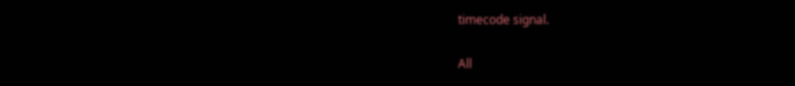timecode signal.

All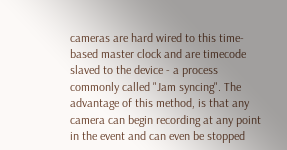cameras are hard wired to this time-based master clock and are timecode slaved to the device - a process commonly called "Jam syncing". The advantage of this method, is that any camera can begin recording at any point in the event and can even be stopped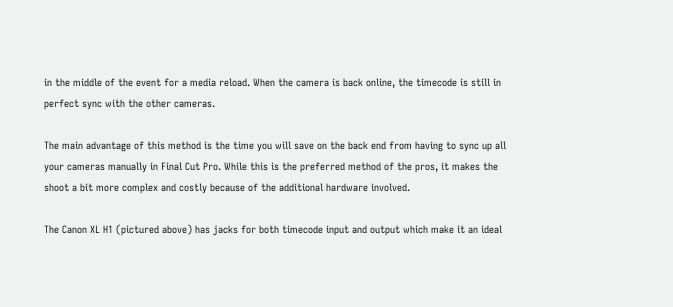in the middle of the event for a media reload. When the camera is back online, the timecode is still in perfect sync with the other cameras.

The main advantage of this method is the time you will save on the back end from having to sync up all your cameras manually in Final Cut Pro. While this is the preferred method of the pros, it makes the shoot a bit more complex and costly because of the additional hardware involved.

The Canon XL H1 (pictured above) has jacks for both timecode input and output which make it an ideal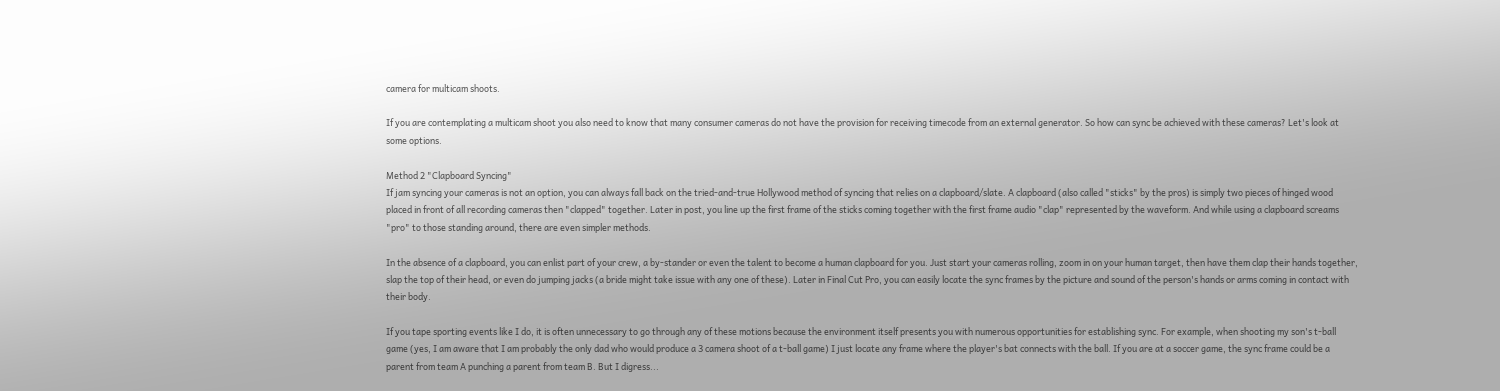camera for multicam shoots.

If you are contemplating a multicam shoot you also need to know that many consumer cameras do not have the provision for receiving timecode from an external generator. So how can sync be achieved with these cameras? Let's look at some options.

Method 2 "Clapboard Syncing"
If jam syncing your cameras is not an option, you can always fall back on the tried-and-true Hollywood method of syncing that relies on a clapboard/slate. A clapboard (also called "sticks" by the pros) is simply two pieces of hinged wood placed in front of all recording cameras then "clapped" together. Later in post, you line up the first frame of the sticks coming together with the first frame audio "clap" represented by the waveform. And while using a clapboard screams "pro" to those standing around, there are even simpler methods.

In the absence of a clapboard, you can enlist part of your crew, a by-stander or even the talent to become a human clapboard for you. Just start your cameras rolling, zoom in on your human target, then have them clap their hands together, slap the top of their head, or even do jumping jacks (a bride might take issue with any one of these). Later in Final Cut Pro, you can easily locate the sync frames by the picture and sound of the person's hands or arms coming in contact with their body.

If you tape sporting events like I do, it is often unnecessary to go through any of these motions because the environment itself presents you with numerous opportunities for establishing sync. For example, when shooting my son's t-ball game (yes, I am aware that I am probably the only dad who would produce a 3 camera shoot of a t-ball game) I just locate any frame where the player's bat connects with the ball. If you are at a soccer game, the sync frame could be a parent from team A punching a parent from team B. But I digress...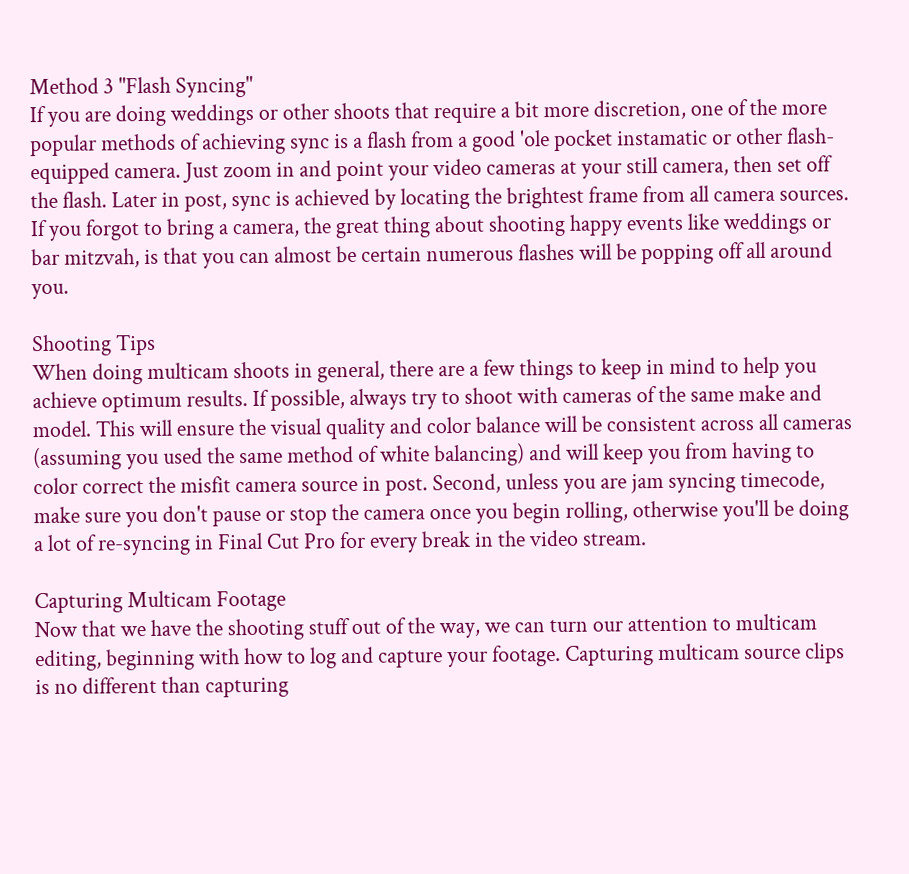Method 3 "Flash Syncing"
If you are doing weddings or other shoots that require a bit more discretion, one of the more popular methods of achieving sync is a flash from a good 'ole pocket instamatic or other flash-equipped camera. Just zoom in and point your video cameras at your still camera, then set off the flash. Later in post, sync is achieved by locating the brightest frame from all camera sources. If you forgot to bring a camera, the great thing about shooting happy events like weddings or bar mitzvah, is that you can almost be certain numerous flashes will be popping off all around you.

Shooting Tips
When doing multicam shoots in general, there are a few things to keep in mind to help you achieve optimum results. If possible, always try to shoot with cameras of the same make and model. This will ensure the visual quality and color balance will be consistent across all cameras (assuming you used the same method of white balancing) and will keep you from having to color correct the misfit camera source in post. Second, unless you are jam syncing timecode, make sure you don't pause or stop the camera once you begin rolling, otherwise you'll be doing a lot of re-syncing in Final Cut Pro for every break in the video stream.

Capturing Multicam Footage
Now that we have the shooting stuff out of the way, we can turn our attention to multicam editing, beginning with how to log and capture your footage. Capturing multicam source clips is no different than capturing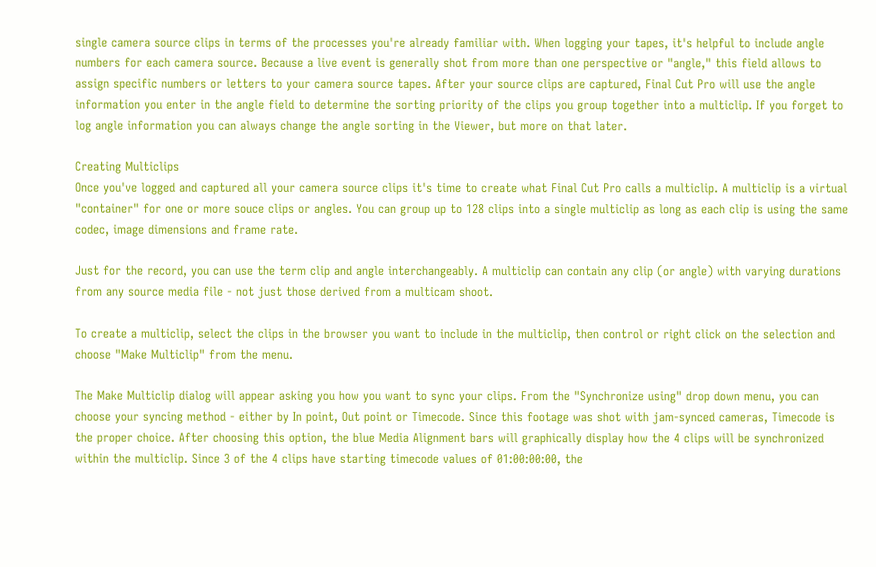single camera source clips in terms of the processes you're already familiar with. When logging your tapes, it's helpful to include angle numbers for each camera source. Because a live event is generally shot from more than one perspective or "angle," this field allows to assign specific numbers or letters to your camera source tapes. After your source clips are captured, Final Cut Pro will use the angle information you enter in the angle field to determine the sorting priority of the clips you group together into a multiclip. If you forget to log angle information you can always change the angle sorting in the Viewer, but more on that later.

Creating Multiclips
Once you've logged and captured all your camera source clips it's time to create what Final Cut Pro calls a multiclip. A multiclip is a virtual "container" for one or more souce clips or angles. You can group up to 128 clips into a single multiclip as long as each clip is using the same codec, image dimensions and frame rate.

Just for the record, you can use the term clip and angle interchangeably. A multiclip can contain any clip (or angle) with varying durations from any source media file - not just those derived from a multicam shoot.

To create a multiclip, select the clips in the browser you want to include in the multiclip, then control or right click on the selection and choose "Make Multiclip" from the menu.

The Make Multiclip dialog will appear asking you how you want to sync your clips. From the "Synchronize using" drop down menu, you can choose your syncing method - either by In point, Out point or Timecode. Since this footage was shot with jam-synced cameras, Timecode is the proper choice. After choosing this option, the blue Media Alignment bars will graphically display how the 4 clips will be synchronized within the multiclip. Since 3 of the 4 clips have starting timecode values of 01:00:00:00, the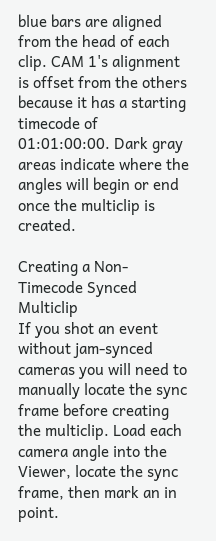blue bars are aligned from the head of each clip. CAM 1's alignment is offset from the others because it has a starting timecode of 01:01:00:00. Dark gray areas indicate where the angles will begin or end once the multiclip is created.

Creating a Non-Timecode Synced Multiclip
If you shot an event without jam-synced cameras you will need to manually locate the sync frame before creating the multiclip. Load each camera angle into the Viewer, locate the sync frame, then mark an in point.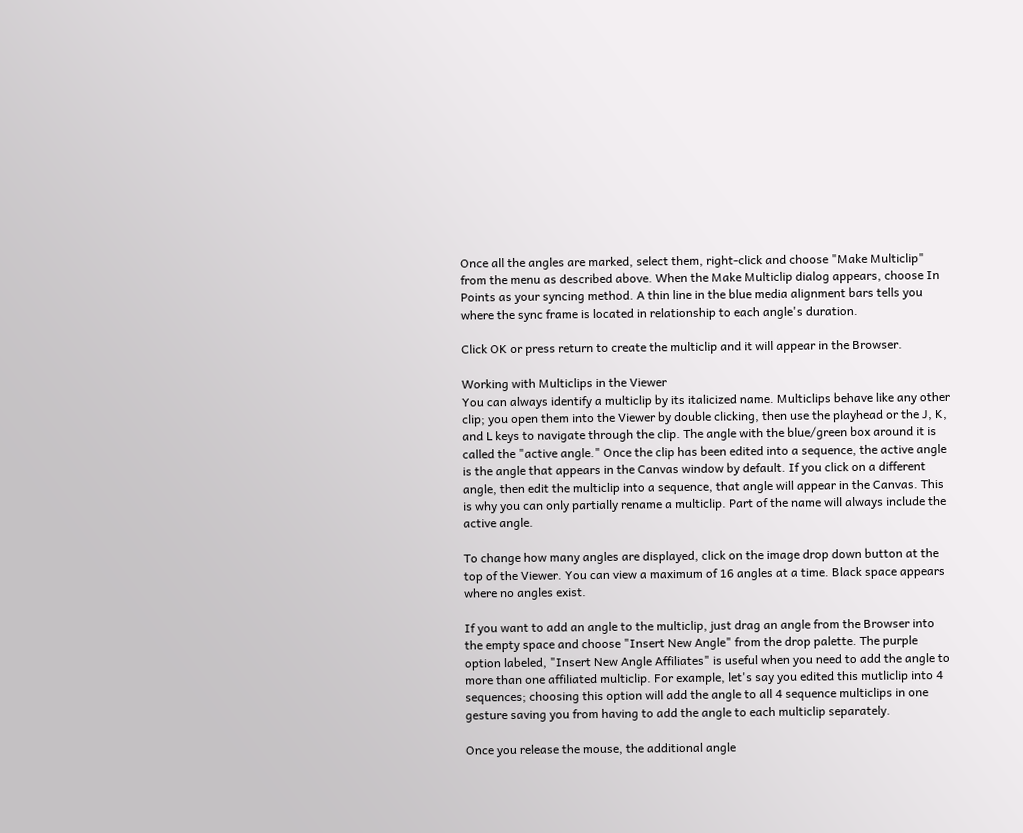Once all the angles are marked, select them, right-click and choose "Make Multiclip" from the menu as described above. When the Make Multiclip dialog appears, choose In Points as your syncing method. A thin line in the blue media alignment bars tells you where the sync frame is located in relationship to each angle's duration.

Click OK or press return to create the multiclip and it will appear in the Browser.

Working with Multiclips in the Viewer
You can always identify a multiclip by its italicized name. Multiclips behave like any other clip; you open them into the Viewer by double clicking, then use the playhead or the J, K, and L keys to navigate through the clip. The angle with the blue/green box around it is called the "active angle." Once the clip has been edited into a sequence, the active angle is the angle that appears in the Canvas window by default. If you click on a different angle, then edit the multiclip into a sequence, that angle will appear in the Canvas. This is why you can only partially rename a multiclip. Part of the name will always include the active angle.

To change how many angles are displayed, click on the image drop down button at the top of the Viewer. You can view a maximum of 16 angles at a time. Black space appears where no angles exist.

If you want to add an angle to the multiclip, just drag an angle from the Browser into the empty space and choose "Insert New Angle" from the drop palette. The purple option labeled, "Insert New Angle Affiliates" is useful when you need to add the angle to more than one affiliated multiclip. For example, let's say you edited this mutliclip into 4 sequences; choosing this option will add the angle to all 4 sequence multiclips in one gesture saving you from having to add the angle to each multiclip separately.

Once you release the mouse, the additional angle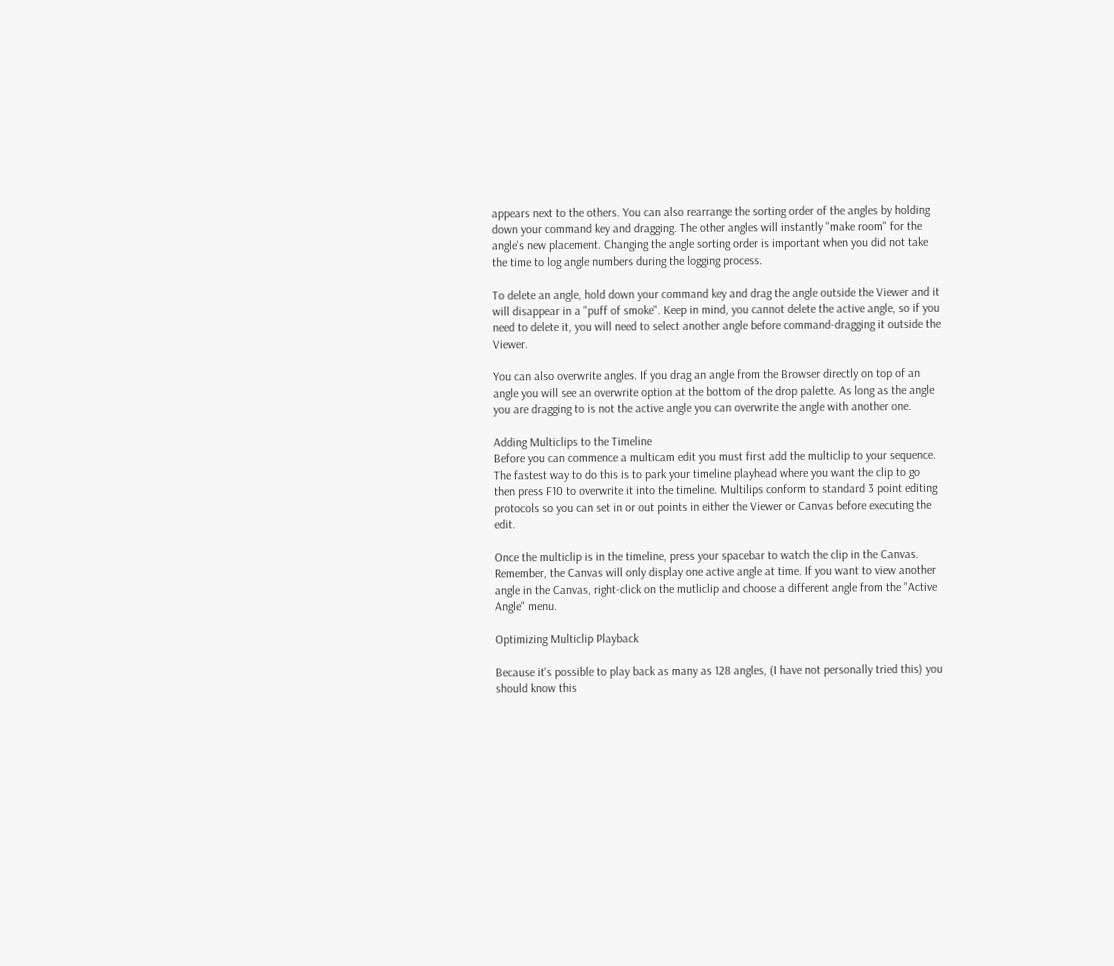appears next to the others. You can also rearrange the sorting order of the angles by holding down your command key and dragging. The other angles will instantly "make room" for the angle's new placement. Changing the angle sorting order is important when you did not take the time to log angle numbers during the logging process.

To delete an angle, hold down your command key and drag the angle outside the Viewer and it will disappear in a "puff of smoke". Keep in mind, you cannot delete the active angle, so if you need to delete it, you will need to select another angle before command-dragging it outside the Viewer.

You can also overwrite angles. If you drag an angle from the Browser directly on top of an angle you will see an overwrite option at the bottom of the drop palette. As long as the angle you are dragging to is not the active angle you can overwrite the angle with another one.

Adding Multiclips to the Timeline
Before you can commence a multicam edit you must first add the multiclip to your sequence. The fastest way to do this is to park your timeline playhead where you want the clip to go then press F10 to overwrite it into the timeline. Multilips conform to standard 3 point editing protocols so you can set in or out points in either the Viewer or Canvas before executing the edit.

Once the multiclip is in the timeline, press your spacebar to watch the clip in the Canvas. Remember, the Canvas will only display one active angle at time. If you want to view another angle in the Canvas, right-click on the mutliclip and choose a different angle from the "Active Angle" menu.

Optimizing Multiclip Playback

Because it's possible to play back as many as 128 angles, (I have not personally tried this) you should know this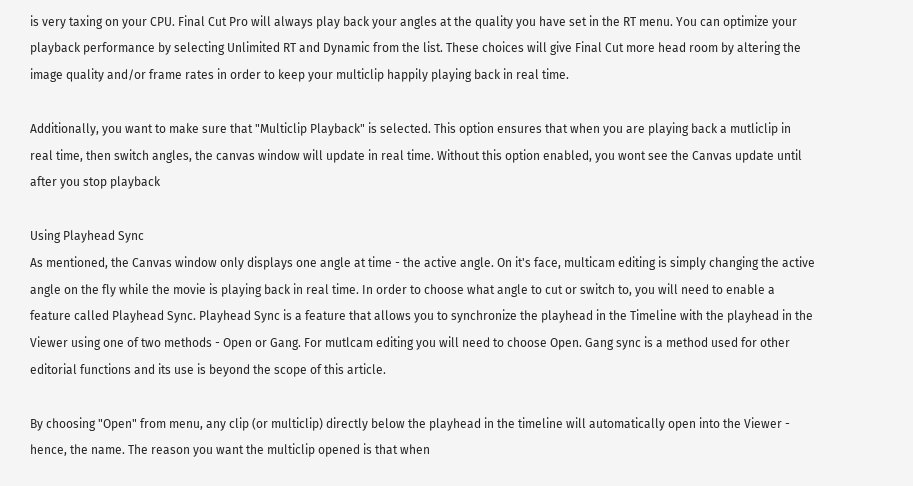is very taxing on your CPU. Final Cut Pro will always play back your angles at the quality you have set in the RT menu. You can optimize your playback performance by selecting Unlimited RT and Dynamic from the list. These choices will give Final Cut more head room by altering the image quality and/or frame rates in order to keep your multiclip happily playing back in real time.

Additionally, you want to make sure that "Multiclip Playback" is selected. This option ensures that when you are playing back a mutliclip in real time, then switch angles, the canvas window will update in real time. Without this option enabled, you wont see the Canvas update until after you stop playback

Using Playhead Sync
As mentioned, the Canvas window only displays one angle at time - the active angle. On it's face, multicam editing is simply changing the active angle on the fly while the movie is playing back in real time. In order to choose what angle to cut or switch to, you will need to enable a feature called Playhead Sync. Playhead Sync is a feature that allows you to synchronize the playhead in the Timeline with the playhead in the Viewer using one of two methods - Open or Gang. For mutlcam editing you will need to choose Open. Gang sync is a method used for other editorial functions and its use is beyond the scope of this article.

By choosing "Open" from menu, any clip (or multiclip) directly below the playhead in the timeline will automatically open into the Viewer - hence, the name. The reason you want the multiclip opened is that when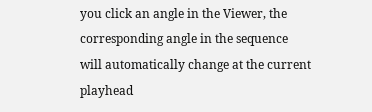you click an angle in the Viewer, the corresponding angle in the sequence will automatically change at the current playhead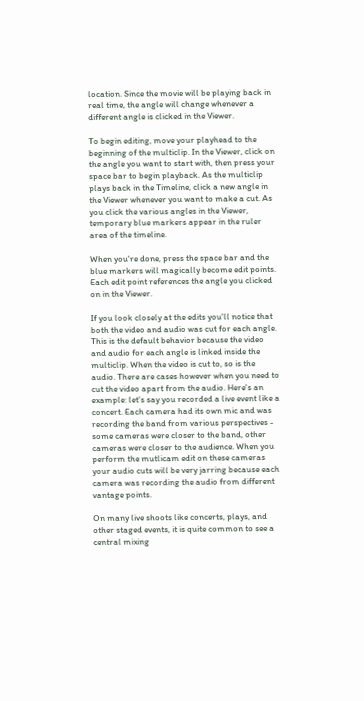location. Since the movie will be playing back in real time, the angle will change whenever a different angle is clicked in the Viewer.

To begin editing, move your playhead to the beginning of the multiclip. In the Viewer, click on the angle you want to start with, then press your space bar to begin playback. As the multiclip plays back in the Timeline, click a new angle in the Viewer whenever you want to make a cut. As you click the various angles in the Viewer, temporary blue markers appear in the ruler area of the timeline.

When you're done, press the space bar and the blue markers will magically become edit points. Each edit point references the angle you clicked on in the Viewer.

If you look closely at the edits you'll notice that both the video and audio was cut for each angle. This is the default behavior because the video and audio for each angle is linked inside the multiclip. When the video is cut to, so is the audio. There are cases however when you need to cut the video apart from the audio. Here's an example: let's say you recorded a live event like a concert. Each camera had its own mic and was recording the band from various perspectives - some cameras were closer to the band, other cameras were closer to the audience. When you perform the mutlicam edit on these cameras your audio cuts will be very jarring because each camera was recording the audio from different vantage points.

On many live shoots like concerts, plays, and other staged events, it is quite common to see a central mixing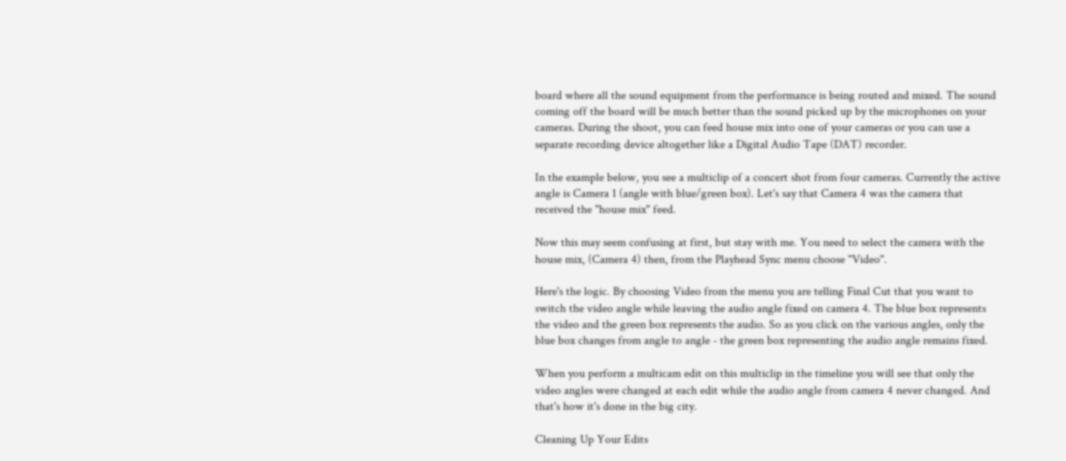board where all the sound equipment from the performance is being routed and mixed. The sound coming off the board will be much better than the sound picked up by the microphones on your cameras. During the shoot, you can feed house mix into one of your cameras or you can use a separate recording device altogether like a Digital Audio Tape (DAT) recorder.

In the example below, you see a multiclip of a concert shot from four cameras. Currently the active angle is Camera 1 (angle with blue/green box). Let's say that Camera 4 was the camera that received the "house mix" feed.

Now this may seem confusing at first, but stay with me. You need to select the camera with the house mix, (Camera 4) then, from the Playhead Sync menu choose "Video".

Here's the logic. By choosing Video from the menu you are telling Final Cut that you want to switch the video angle while leaving the audio angle fixed on camera 4. The blue box represents the video and the green box represents the audio. So as you click on the various angles, only the blue box changes from angle to angle - the green box representing the audio angle remains fixed.

When you perform a multicam edit on this multiclip in the timeline you will see that only the video angles were changed at each edit while the audio angle from camera 4 never changed. And that's how it's done in the big city.

Cleaning Up Your Edits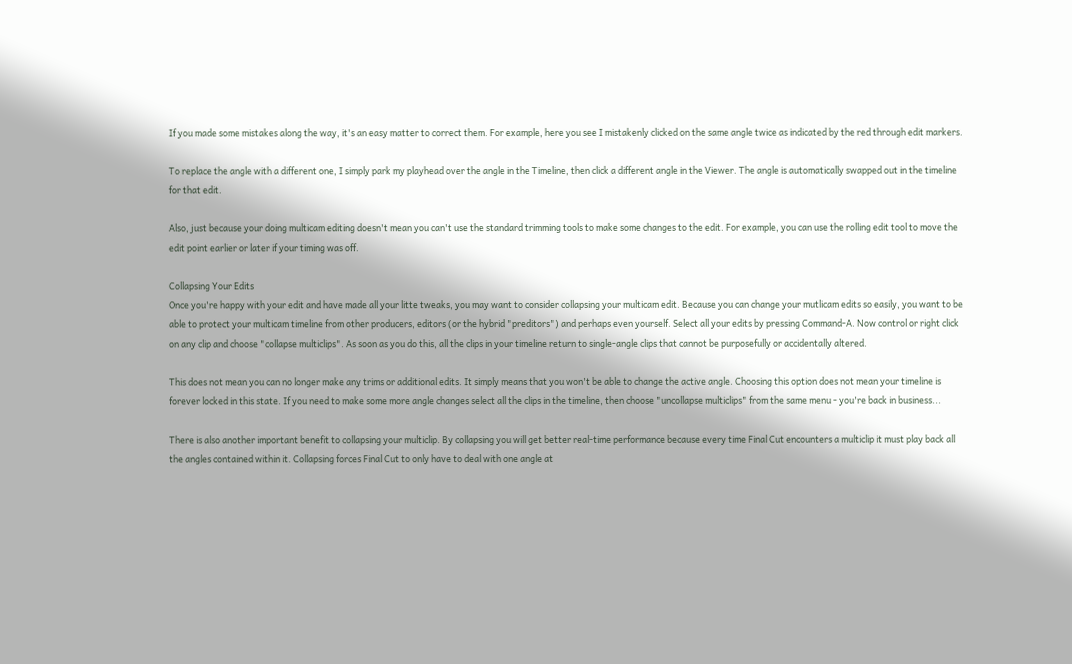If you made some mistakes along the way, it's an easy matter to correct them. For example, here you see I mistakenly clicked on the same angle twice as indicated by the red through edit markers.

To replace the angle with a different one, I simply park my playhead over the angle in the Timeline, then click a different angle in the Viewer. The angle is automatically swapped out in the timeline for that edit.

Also, just because your doing multicam editing doesn't mean you can't use the standard trimming tools to make some changes to the edit. For example, you can use the rolling edit tool to move the edit point earlier or later if your timing was off.

Collapsing Your Edits
Once you're happy with your edit and have made all your litte tweaks, you may want to consider collapsing your multicam edit. Because you can change your mutlicam edits so easily, you want to be able to protect your multicam timeline from other producers, editors (or the hybrid "preditors") and perhaps even yourself. Select all your edits by pressing Command-A. Now control or right click on any clip and choose "collapse multiclips". As soon as you do this, all the clips in your timeline return to single-angle clips that cannot be purposefully or accidentally altered.

This does not mean you can no longer make any trims or additional edits. It simply means that you won't be able to change the active angle. Choosing this option does not mean your timeline is forever locked in this state. If you need to make some more angle changes select all the clips in the timeline, then choose "uncollapse multiclips" from the same menu - you're back in business...

There is also another important benefit to collapsing your multiclip. By collapsing you will get better real-time performance because every time Final Cut encounters a multiclip it must play back all the angles contained within it. Collapsing forces Final Cut to only have to deal with one angle at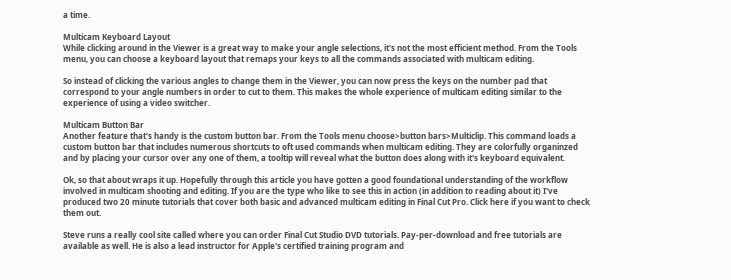a time.

Multicam Keyboard Layout
While clicking around in the Viewer is a great way to make your angle selections, it's not the most efficient method. From the Tools menu, you can choose a keyboard layout that remaps your keys to all the commands associated with multicam editing.

So instead of clicking the various angles to change them in the Viewer, you can now press the keys on the number pad that correspond to your angle numbers in order to cut to them. This makes the whole experience of multicam editing similar to the experience of using a video switcher.

Multicam Button Bar
Another feature that's handy is the custom button bar. From the Tools menu choose>button bars>Multiclip. This command loads a custom button bar that includes numerous shortcuts to oft used commands when multicam editing. They are colorfully organinzed and by placing your cursor over any one of them, a tooltip will reveal what the button does along with it's keyboard equivalent.

Ok, so that about wraps it up. Hopefully through this article you have gotten a good foundational understanding of the workflow involved in multicam shooting and editing. If you are the type who like to see this in action (in addition to reading about it) I've produced two 20 minute tutorials that cover both basic and advanced multicam editing in Final Cut Pro. Click here if you want to check them out.

Steve runs a really cool site called where you can order Final Cut Studio DVD tutorials. Pay-per-download and free tutorials are available as well. He is also a lead instructor for Apple's certified training program and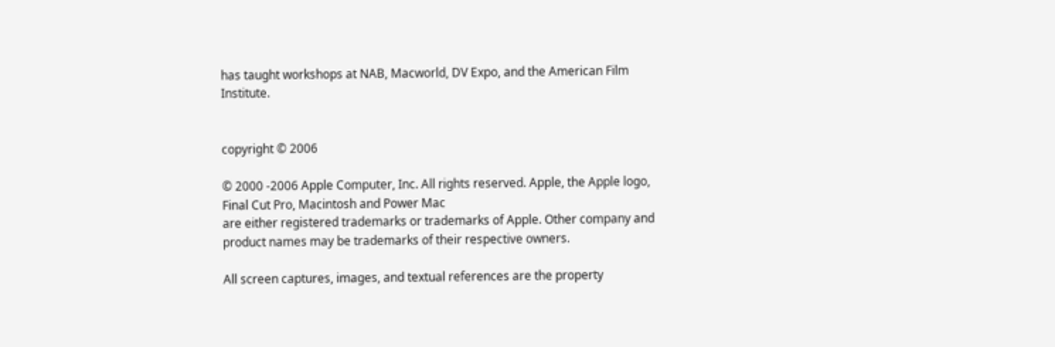has taught workshops at NAB, Macworld, DV Expo, and the American Film Institute.


copyright © 2006

© 2000 -2006 Apple Computer, Inc. All rights reserved. Apple, the Apple logo, Final Cut Pro, Macintosh and Power Mac
are either registered trademarks or trademarks of Apple. Other company and product names may be trademarks of their respective owners.

All screen captures, images, and textual references are the property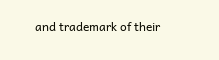and trademark of their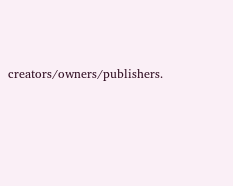creators/owners/publishers.